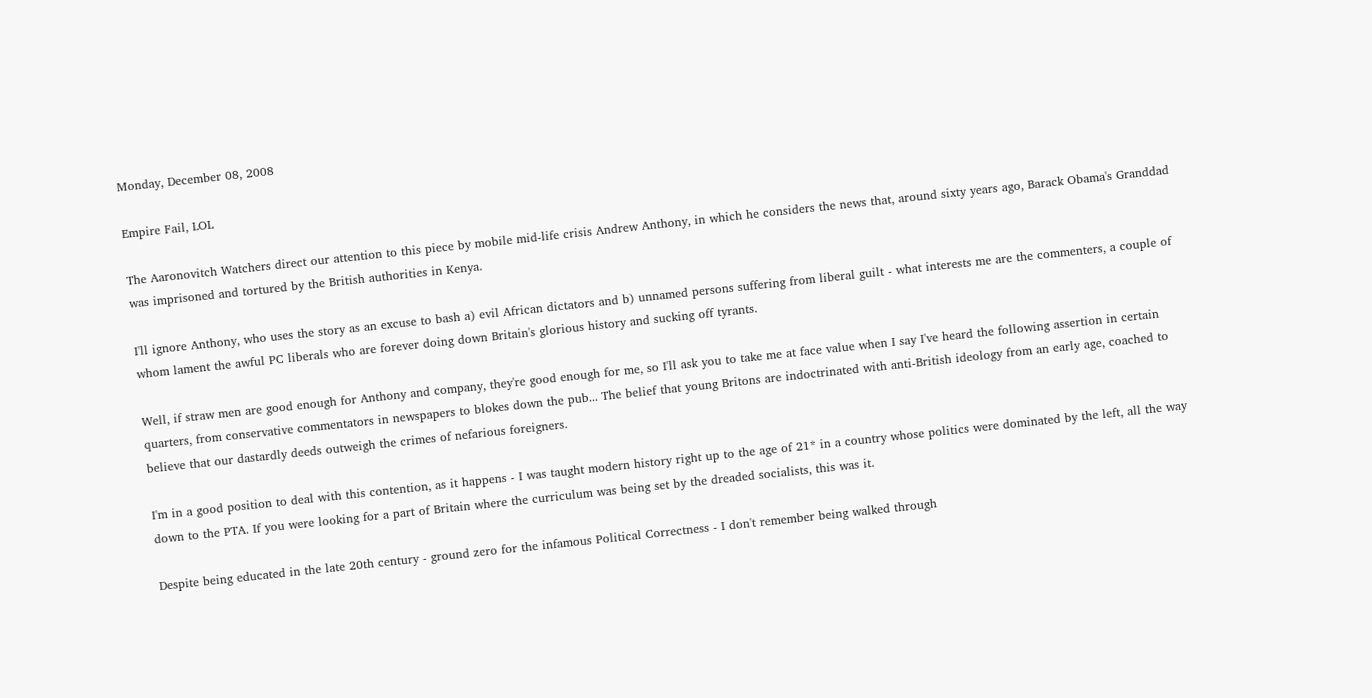Monday, December 08, 2008

Empire Fail, LOL

The Aaronovitch Watchers direct our attention to this piece by mobile mid-life crisis Andrew Anthony, in which he considers the news that, around sixty years ago, Barack Obama's Granddad was imprisoned and tortured by the British authorities in Kenya.

I'll ignore Anthony, who uses the story as an excuse to bash a) evil African dictators and b) unnamed persons suffering from liberal guilt - what interests me are the commenters, a couple of whom lament the awful PC liberals who are forever doing down Britain's glorious history and sucking off tyrants.

Well, if straw men are good enough for Anthony and company, they're good enough for me, so I'll ask you to take me at face value when I say I've heard the following assertion in certain quarters, from conservative commentators in newspapers to blokes down the pub... The belief that young Britons are indoctrinated with anti-British ideology from an early age, coached to believe that our dastardly deeds outweigh the crimes of nefarious foreigners.

I'm in a good position to deal with this contention, as it happens - I was taught modern history right up to the age of 21* in a country whose politics were dominated by the left, all the way down to the PTA. If you were looking for a part of Britain where the curriculum was being set by the dreaded socialists, this was it.

Despite being educated in the late 20th century - ground zero for the infamous Political Correctness - I don't remember being walked through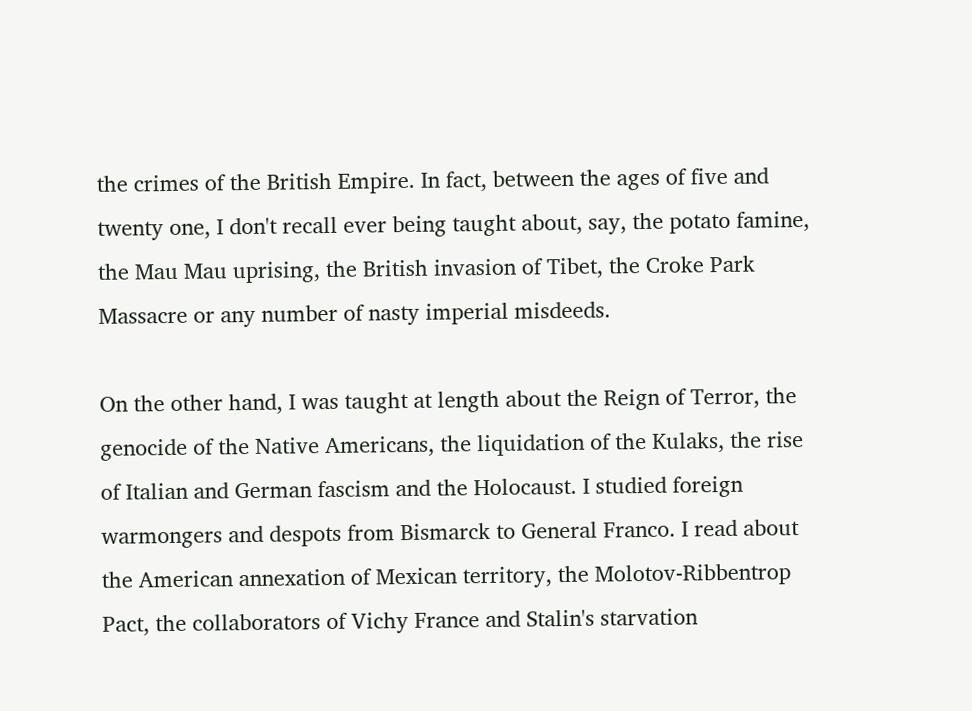the crimes of the British Empire. In fact, between the ages of five and twenty one, I don't recall ever being taught about, say, the potato famine, the Mau Mau uprising, the British invasion of Tibet, the Croke Park Massacre or any number of nasty imperial misdeeds.

On the other hand, I was taught at length about the Reign of Terror, the genocide of the Native Americans, the liquidation of the Kulaks, the rise of Italian and German fascism and the Holocaust. I studied foreign warmongers and despots from Bismarck to General Franco. I read about the American annexation of Mexican territory, the Molotov-Ribbentrop Pact, the collaborators of Vichy France and Stalin's starvation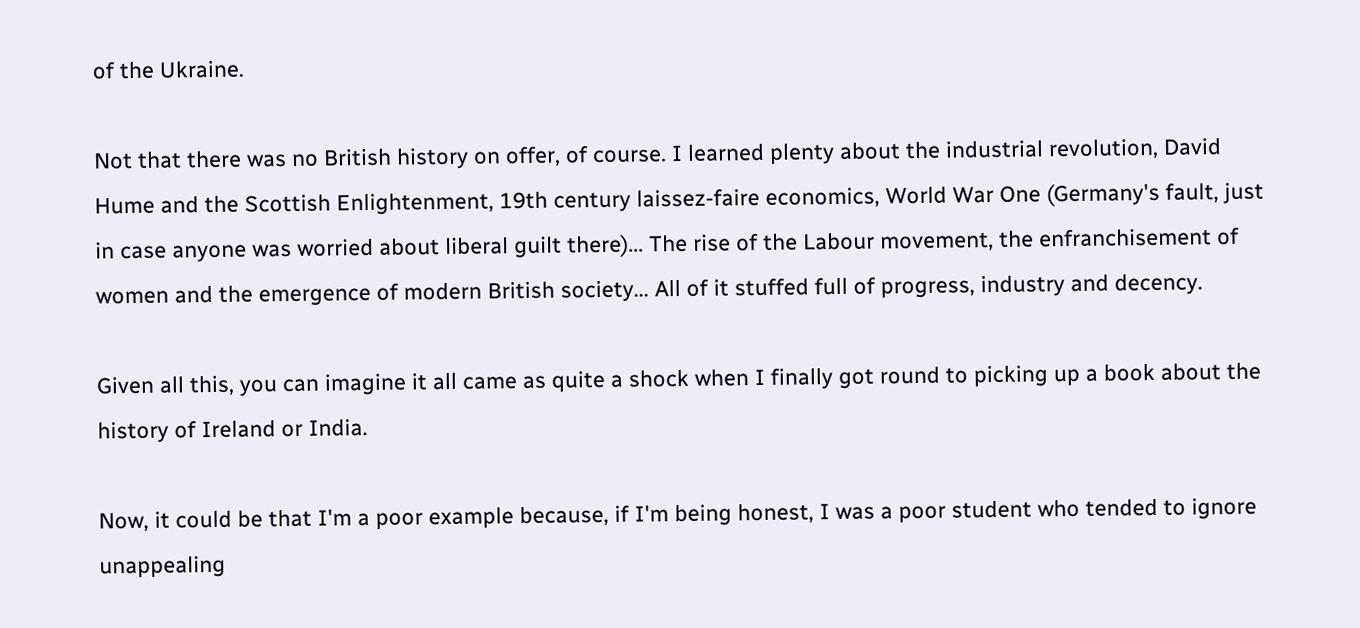of the Ukraine.

Not that there was no British history on offer, of course. I learned plenty about the industrial revolution, David Hume and the Scottish Enlightenment, 19th century laissez-faire economics, World War One (Germany's fault, just in case anyone was worried about liberal guilt there)... The rise of the Labour movement, the enfranchisement of women and the emergence of modern British society... All of it stuffed full of progress, industry and decency.

Given all this, you can imagine it all came as quite a shock when I finally got round to picking up a book about the history of Ireland or India.

Now, it could be that I'm a poor example because, if I'm being honest, I was a poor student who tended to ignore unappealing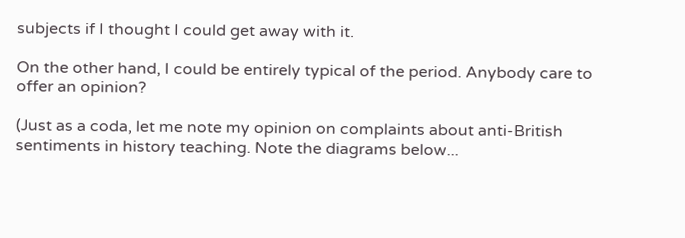subjects if I thought I could get away with it.

On the other hand, I could be entirely typical of the period. Anybody care to offer an opinion?

(Just as a coda, let me note my opinion on complaints about anti-British sentiments in history teaching. Note the diagrams below...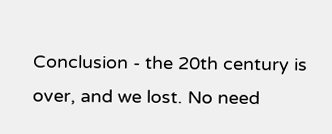Conclusion - the 20th century is over, and we lost. No need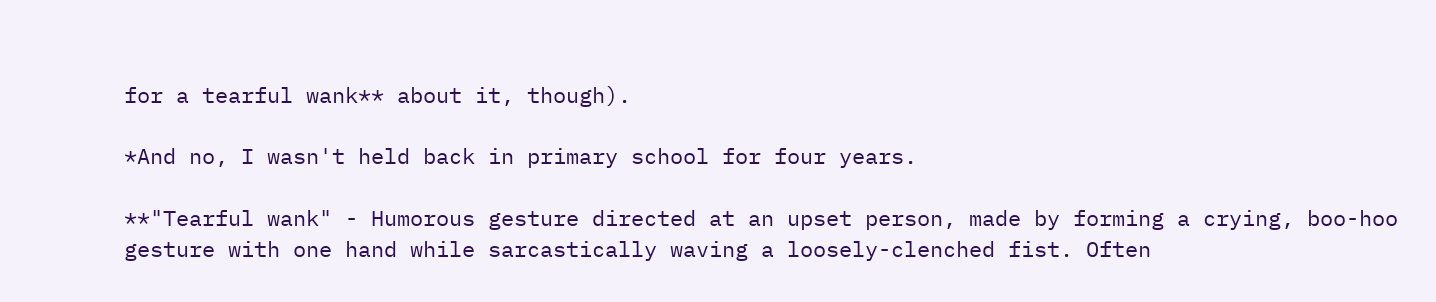for a tearful wank** about it, though).

*And no, I wasn't held back in primary school for four years.

**"Tearful wank" - Humorous gesture directed at an upset person, made by forming a crying, boo-hoo gesture with one hand while sarcastically waving a loosely-clenched fist. Often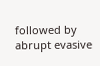followed by abrupt evasive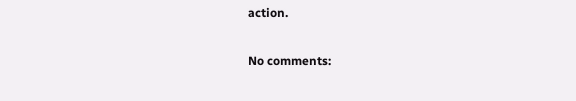action.

No comments: